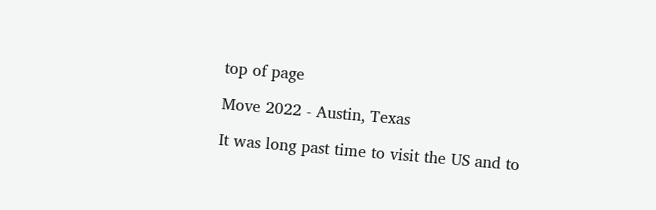top of page

Move 2022 - Austin, Texas

It was long past time to visit the US and to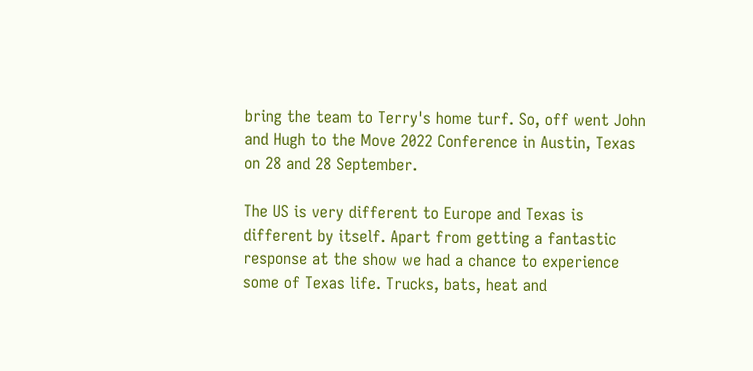bring the team to Terry's home turf. So, off went John and Hugh to the Move 2022 Conference in Austin, Texas on 28 and 28 September.

The US is very different to Europe and Texas is different by itself. Apart from getting a fantastic response at the show we had a chance to experience some of Texas life. Trucks, bats, heat and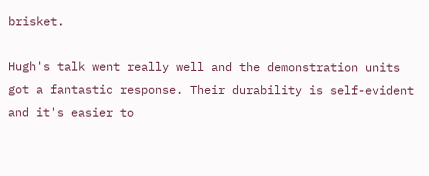brisket.

Hugh's talk went really well and the demonstration units got a fantastic response. Their durability is self-evident and it's easier to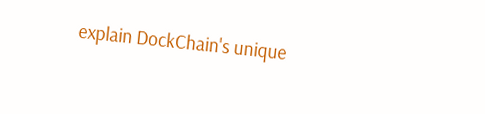explain DockChain's unique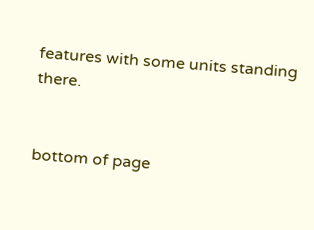features with some units standing there.


bottom of page